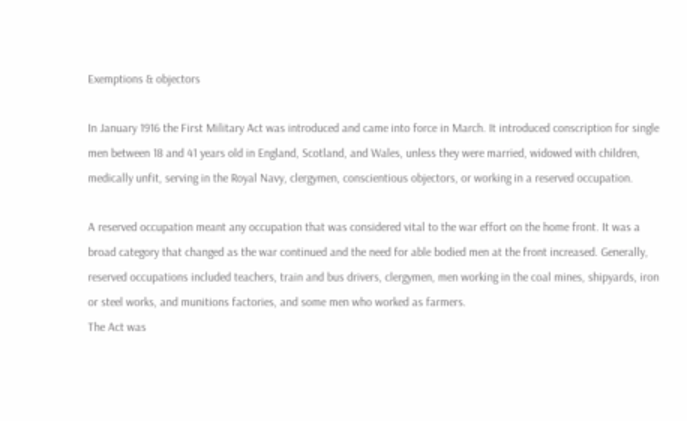Exemptions & objectors

In January 1916 the First Military Act was introduced and came into force in March. It introduced conscription for single men between 18 and 41 years old in England, Scotland, and Wales, unless they were married, widowed with children, medically unfit, serving in the Royal Navy, clergymen, conscientious objectors, or working in a reserved occupation.

A reserved occupation meant any occupation that was considered vital to the war effort on the home front. It was a broad category that changed as the war continued and the need for able bodied men at the front increased. Generally, reserved occupations included teachers, train and bus drivers, clergymen, men working in the coal mines, shipyards, iron or steel works, and munitions factories, and some men who worked as farmers.
The Act was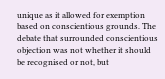unique as it allowed for exemption based on conscientious grounds. The debate that surrounded conscientious objection was not whether it should be recognised or not, but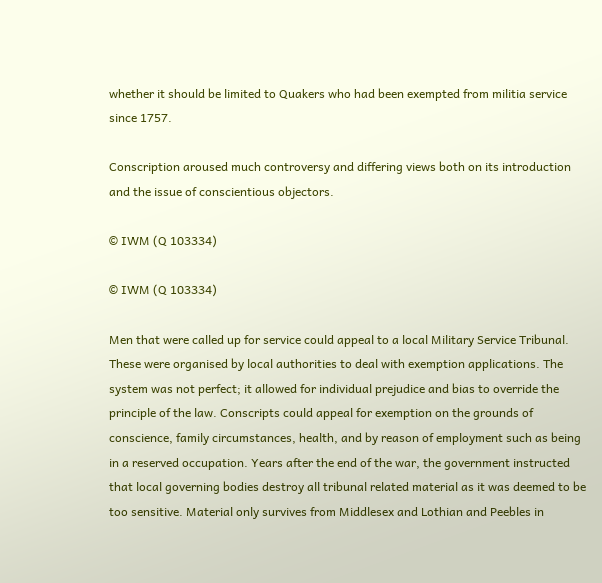whether it should be limited to Quakers who had been exempted from militia service since 1757.

Conscription aroused much controversy and differing views both on its introduction and the issue of conscientious objectors.

© IWM (Q 103334)

© IWM (Q 103334)

Men that were called up for service could appeal to a local Military Service Tribunal. These were organised by local authorities to deal with exemption applications. The system was not perfect; it allowed for individual prejudice and bias to override the principle of the law. Conscripts could appeal for exemption on the grounds of conscience, family circumstances, health, and by reason of employment such as being in a reserved occupation. Years after the end of the war, the government instructed that local governing bodies destroy all tribunal related material as it was deemed to be too sensitive. Material only survives from Middlesex and Lothian and Peebles in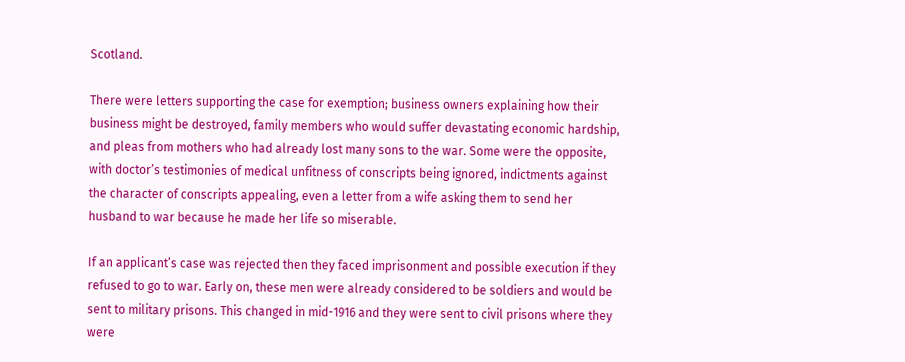Scotland.

There were letters supporting the case for exemption; business owners explaining how their business might be destroyed, family members who would suffer devastating economic hardship, and pleas from mothers who had already lost many sons to the war. Some were the opposite, with doctor’s testimonies of medical unfitness of conscripts being ignored, indictments against the character of conscripts appealing, even a letter from a wife asking them to send her husband to war because he made her life so miserable.

If an applicant’s case was rejected then they faced imprisonment and possible execution if they refused to go to war. Early on, these men were already considered to be soldiers and would be sent to military prisons. This changed in mid-1916 and they were sent to civil prisons where they were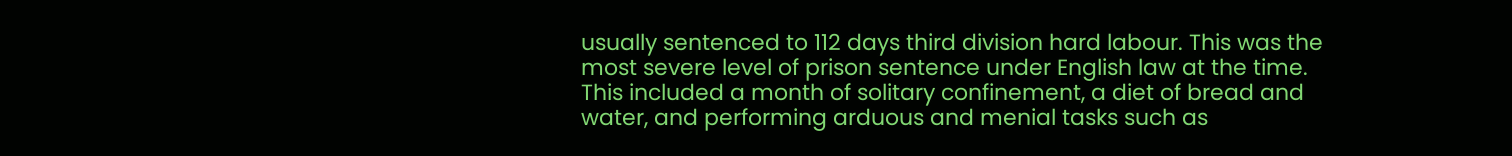usually sentenced to 112 days third division hard labour. This was the most severe level of prison sentence under English law at the time. This included a month of solitary confinement, a diet of bread and water, and performing arduous and menial tasks such as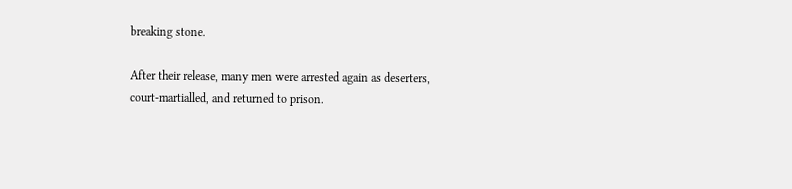breaking stone.

After their release, many men were arrested again as deserters, court-martialled, and returned to prison.